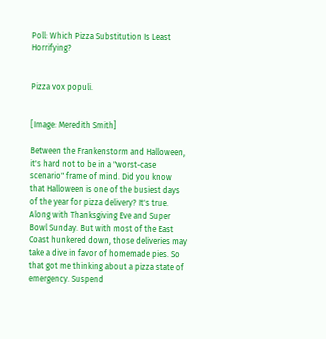Poll: Which Pizza Substitution Is Least Horrifying?


Pizza vox populi.


[Image: Meredith Smith]

Between the Frankenstorm and Halloween, it's hard not to be in a "worst-case scenario" frame of mind. Did you know that Halloween is one of the busiest days of the year for pizza delivery? It's true. Along with Thanksgiving Eve and Super Bowl Sunday. But with most of the East Coast hunkered down, those deliveries may take a dive in favor of homemade pies. So that got me thinking about a pizza state of emergency. Suspend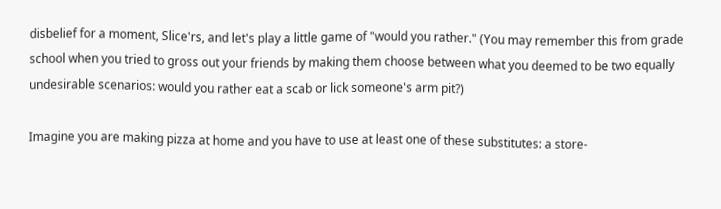disbelief for a moment, Slice'rs, and let's play a little game of "would you rather." (You may remember this from grade school when you tried to gross out your friends by making them choose between what you deemed to be two equally undesirable scenarios: would you rather eat a scab or lick someone's arm pit?)

Imagine you are making pizza at home and you have to use at least one of these substitutes: a store-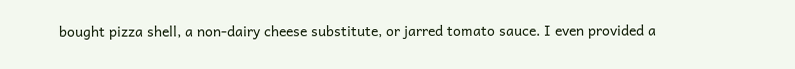bought pizza shell, a non-dairy cheese substitute, or jarred tomato sauce. I even provided a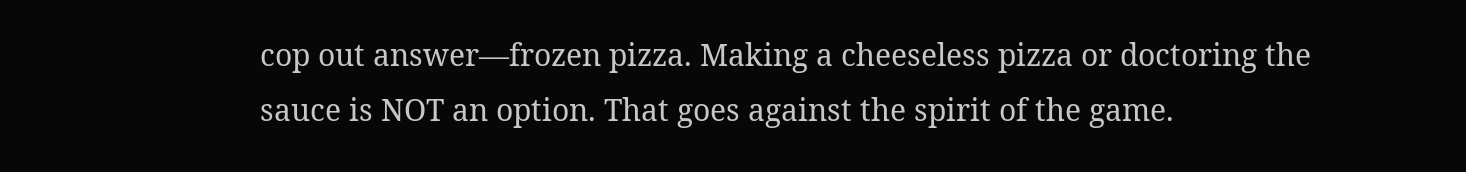cop out answer—frozen pizza. Making a cheeseless pizza or doctoring the sauce is NOT an option. That goes against the spirit of the game.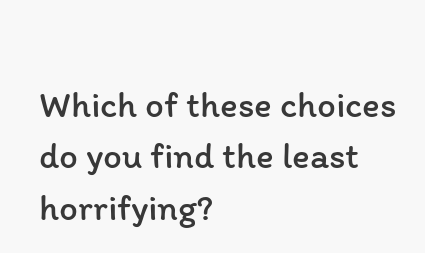Which of these choices do you find the least horrifying?